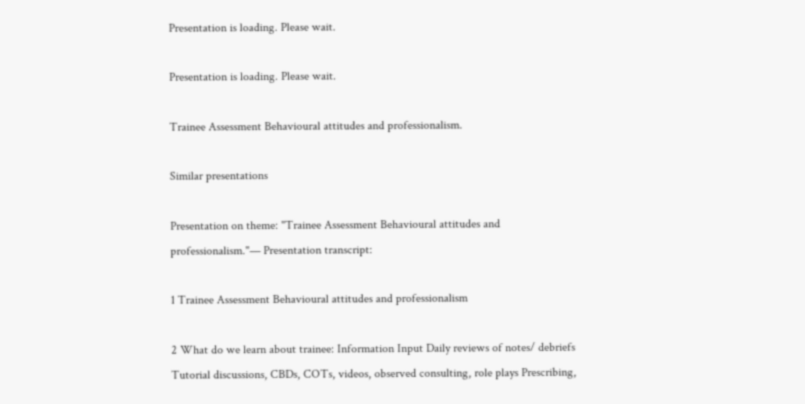Presentation is loading. Please wait.

Presentation is loading. Please wait.

Trainee Assessment Behavioural attitudes and professionalism.

Similar presentations

Presentation on theme: "Trainee Assessment Behavioural attitudes and professionalism."— Presentation transcript:

1 Trainee Assessment Behavioural attitudes and professionalism

2 What do we learn about trainee: Information Input Daily reviews of notes/ debriefs Tutorial discussions, CBDs, COTs, videos, observed consulting, role plays Prescribing,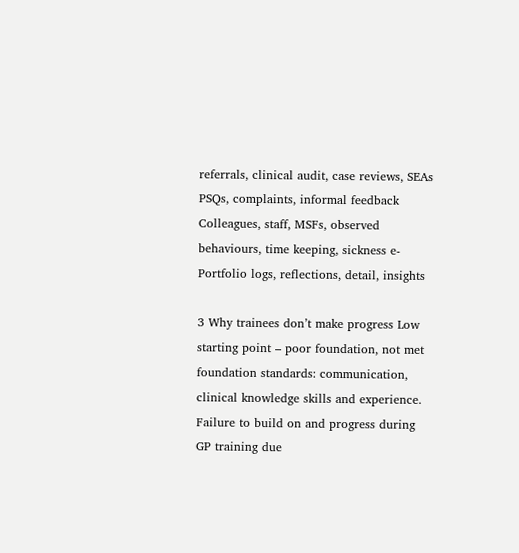referrals, clinical audit, case reviews, SEAs PSQs, complaints, informal feedback Colleagues, staff, MSFs, observed behaviours, time keeping, sickness e-Portfolio logs, reflections, detail, insights

3 Why trainees don’t make progress Low starting point – poor foundation, not met foundation standards: communication, clinical knowledge skills and experience. Failure to build on and progress during GP training due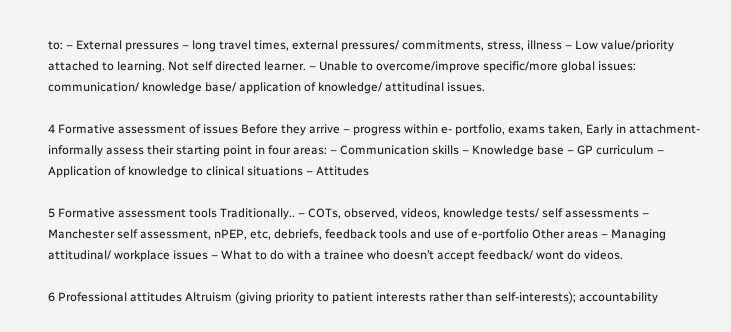to: – External pressures – long travel times, external pressures/ commitments, stress, illness – Low value/priority attached to learning. Not self directed learner. – Unable to overcome/improve specific/more global issues: communication/ knowledge base/ application of knowledge/ attitudinal issues.

4 Formative assessment of issues Before they arrive – progress within e- portfolio, exams taken, Early in attachment- informally assess their starting point in four areas: – Communication skills – Knowledge base – GP curriculum – Application of knowledge to clinical situations – Attitudes

5 Formative assessment tools Traditionally.. – COTs, observed, videos, knowledge tests/ self assessments – Manchester self assessment, nPEP, etc, debriefs, feedback tools and use of e-portfolio Other areas – Managing attitudinal/ workplace issues – What to do with a trainee who doesn’t accept feedback/ wont do videos.

6 Professional attitudes Altruism (giving priority to patient interests rather than self-interests); accountability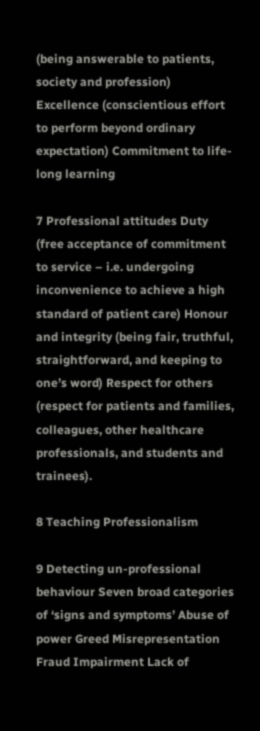(being answerable to patients, society and profession) Excellence (conscientious effort to perform beyond ordinary expectation) Commitment to life-long learning

7 Professional attitudes Duty (free acceptance of commitment to service – i.e. undergoing inconvenience to achieve a high standard of patient care) Honour and integrity (being fair, truthful, straightforward, and keeping to one’s word) Respect for others (respect for patients and families, colleagues, other healthcare professionals, and students and trainees).

8 Teaching Professionalism

9 Detecting un-professional behaviour Seven broad categories of ‘signs and symptoms’ Abuse of power Greed Misrepresentation Fraud Impairment Lack of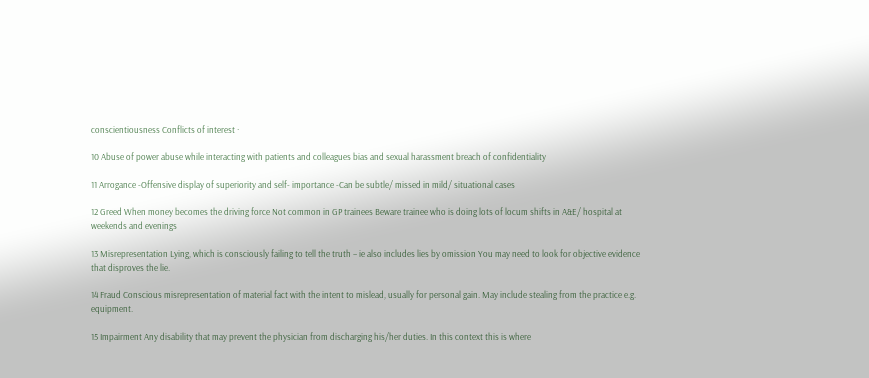conscientiousness Conflicts of interest ·

10 Abuse of power abuse while interacting with patients and colleagues bias and sexual harassment breach of confidentiality

11 Arrogance -Offensive display of superiority and self- importance -Can be subtle/ missed in mild/ situational cases

12 Greed When money becomes the driving force Not common in GP trainees Beware trainee who is doing lots of locum shifts in A&E/ hospital at weekends and evenings

13 Misrepresentation Lying, which is consciously failing to tell the truth – ie also includes lies by omission You may need to look for objective evidence that disproves the lie.

14 Fraud Conscious misrepresentation of material fact with the intent to mislead, usually for personal gain. May include stealing from the practice e.g. equipment.

15 Impairment Any disability that may prevent the physician from discharging his/her duties. In this context this is where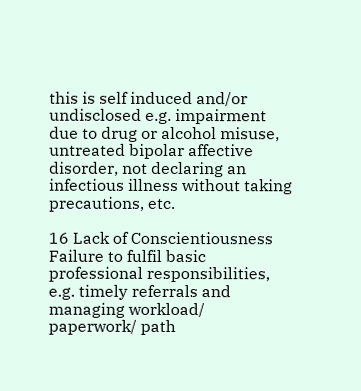this is self induced and/or undisclosed e.g. impairment due to drug or alcohol misuse, untreated bipolar affective disorder, not declaring an infectious illness without taking precautions, etc.

16 Lack of Conscientiousness Failure to fulfil basic professional responsibilities, e.g. timely referrals and managing workload/ paperwork/ path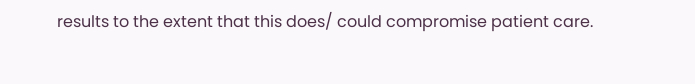results to the extent that this does/ could compromise patient care.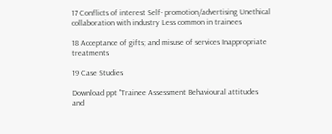17 Conflicts of interest Self- promotion/advertising Unethical collaboration with industry Less common in trainees

18 Acceptance of gifts; and misuse of services Inappropriate treatments

19 Case Studies

Download ppt "Trainee Assessment Behavioural attitudes and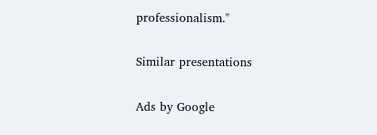professionalism."

Similar presentations

Ads by Google